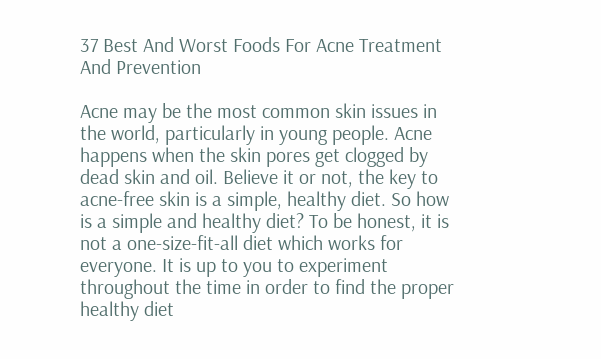37 Best And Worst Foods For Acne Treatment And Prevention

Acne may be the most common skin issues in the world, particularly in young people. Acne happens when the skin pores get clogged by dead skin and oil. Believe it or not, the key to acne-free skin is a simple, healthy diet. So how is a simple and healthy diet? To be honest, it is not a one-size-fit-all diet which works for everyone. It is up to you to experiment throughout the time in order to find the proper healthy diet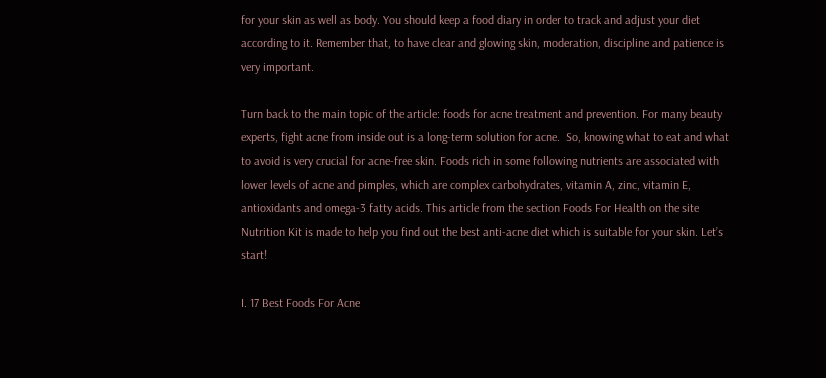for your skin as well as body. You should keep a food diary in order to track and adjust your diet according to it. Remember that, to have clear and glowing skin, moderation, discipline and patience is very important.

Turn back to the main topic of the article: foods for acne treatment and prevention. For many beauty experts, fight acne from inside out is a long-term solution for acne.  So, knowing what to eat and what to avoid is very crucial for acne-free skin. Foods rich in some following nutrients are associated with lower levels of acne and pimples, which are complex carbohydrates, vitamin A, zinc, vitamin E, antioxidants and omega-3 fatty acids. This article from the section Foods For Health on the site Nutrition Kit is made to help you find out the best anti-acne diet which is suitable for your skin. Let’s start!

I. 17 Best Foods For Acne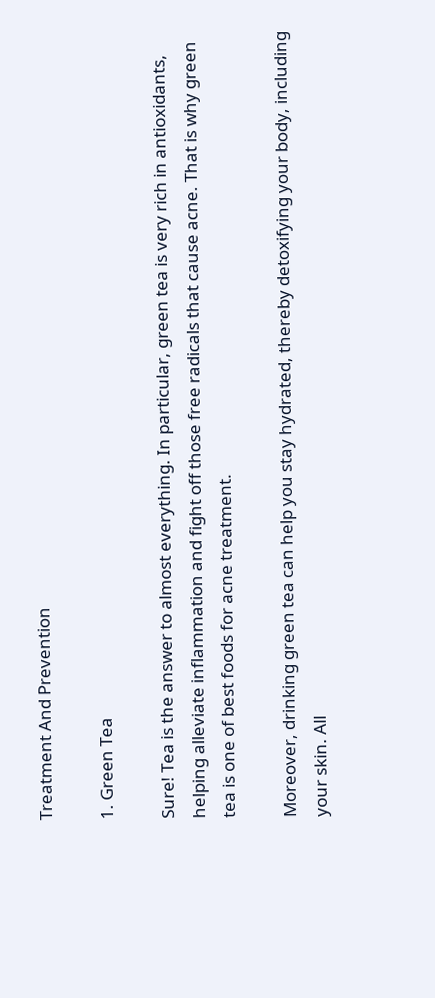Treatment And Prevention

1. Green Tea

Sure! Tea is the answer to almost everything. In particular, green tea is very rich in antioxidants, helping alleviate inflammation and fight off those free radicals that cause acne. That is why green tea is one of best foods for acne treatment.

Moreover, drinking green tea can help you stay hydrated, thereby detoxifying your body, including your skin. All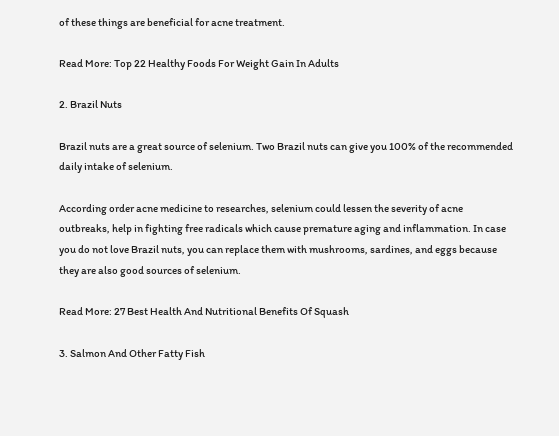of these things are beneficial for acne treatment.

Read More: Top 22 Healthy Foods For Weight Gain In Adults

2. Brazil Nuts

Brazil nuts are a great source of selenium. Two Brazil nuts can give you 100% of the recommended daily intake of selenium.

According order acne medicine to researches, selenium could lessen the severity of acne outbreaks, help in fighting free radicals which cause premature aging and inflammation. In case you do not love Brazil nuts, you can replace them with mushrooms, sardines, and eggs because they are also good sources of selenium.

Read More: 27 Best Health And Nutritional Benefits Of Squash

3. Salmon And Other Fatty Fish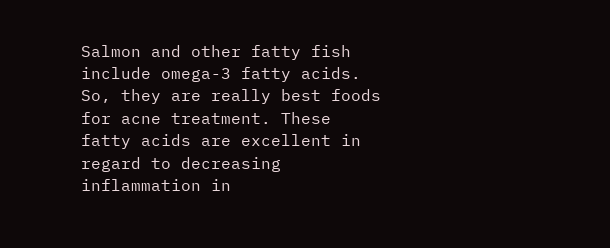Salmon and other fatty fish include omega-3 fatty acids. So, they are really best foods for acne treatment. These fatty acids are excellent in regard to decreasing inflammation in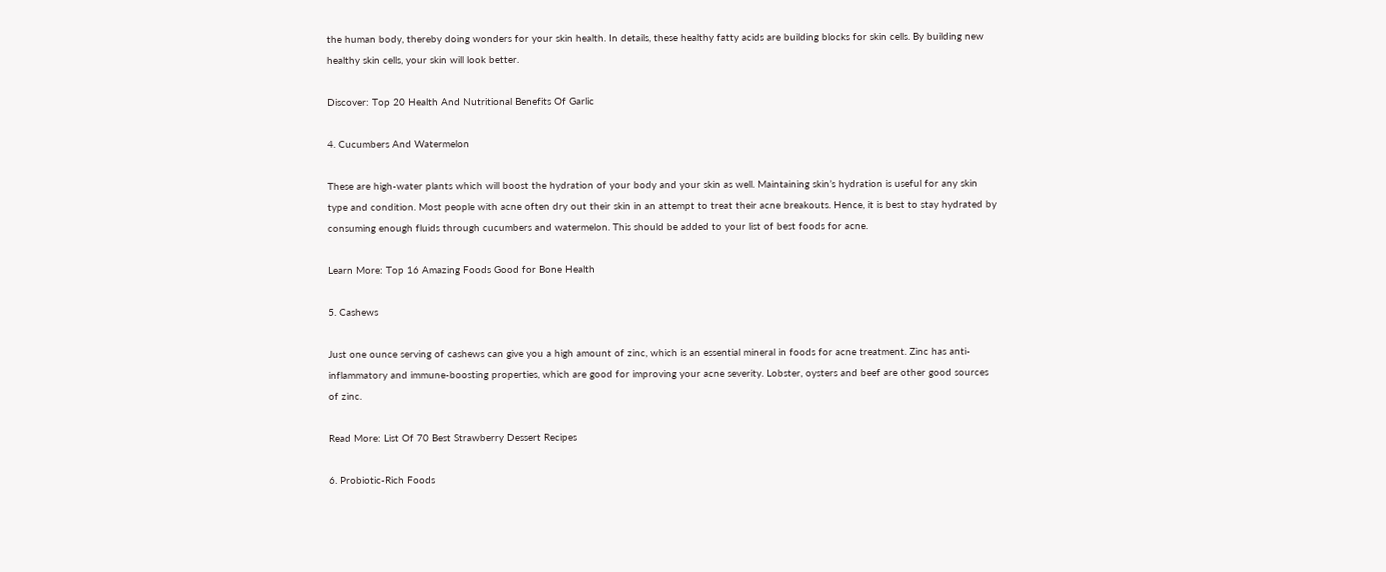the human body, thereby doing wonders for your skin health. In details, these healthy fatty acids are building blocks for skin cells. By building new healthy skin cells, your skin will look better.

Discover: Top 20 Health And Nutritional Benefits Of Garlic

4. Cucumbers And Watermelon

These are high-water plants which will boost the hydration of your body and your skin as well. Maintaining skin’s hydration is useful for any skin type and condition. Most people with acne often dry out their skin in an attempt to treat their acne breakouts. Hence, it is best to stay hydrated by consuming enough fluids through cucumbers and watermelon. This should be added to your list of best foods for acne.

Learn More: Top 16 Amazing Foods Good for Bone Health

5. Cashews

Just one ounce serving of cashews can give you a high amount of zinc, which is an essential mineral in foods for acne treatment. Zinc has anti-inflammatory and immune-boosting properties, which are good for improving your acne severity. Lobster, oysters and beef are other good sources of zinc.

Read More: List Of 70 Best Strawberry Dessert Recipes

6. Probiotic-Rich Foods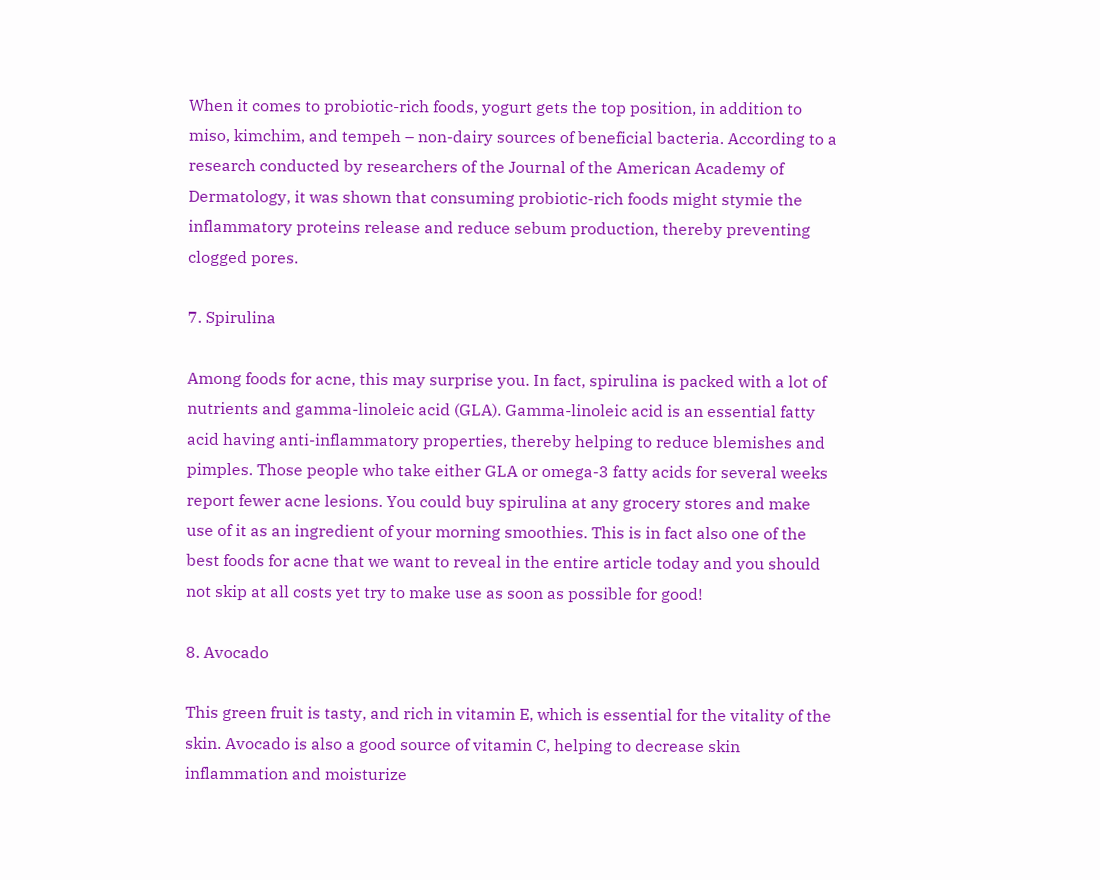When it comes to probiotic-rich foods, yogurt gets the top position, in addition to miso, kimchim, and tempeh – non-dairy sources of beneficial bacteria. According to a research conducted by researchers of the Journal of the American Academy of Dermatology, it was shown that consuming probiotic-rich foods might stymie the inflammatory proteins release and reduce sebum production, thereby preventing clogged pores.

7. Spirulina

Among foods for acne, this may surprise you. In fact, spirulina is packed with a lot of nutrients and gamma-linoleic acid (GLA). Gamma-linoleic acid is an essential fatty acid having anti-inflammatory properties, thereby helping to reduce blemishes and pimples. Those people who take either GLA or omega-3 fatty acids for several weeks report fewer acne lesions. You could buy spirulina at any grocery stores and make use of it as an ingredient of your morning smoothies. This is in fact also one of the best foods for acne that we want to reveal in the entire article today and you should not skip at all costs yet try to make use as soon as possible for good!

8. Avocado

This green fruit is tasty, and rich in vitamin E, which is essential for the vitality of the skin. Avocado is also a good source of vitamin C, helping to decrease skin inflammation and moisturize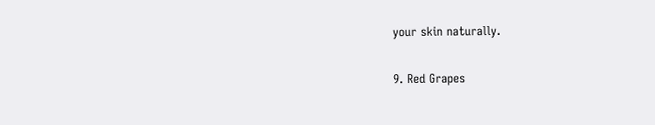your skin naturally.

9. Red Grapes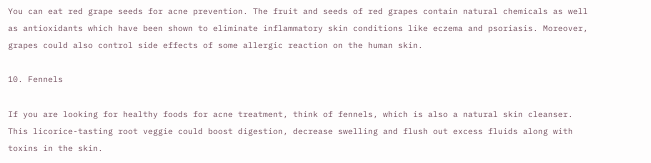You can eat red grape seeds for acne prevention. The fruit and seeds of red grapes contain natural chemicals as well as antioxidants which have been shown to eliminate inflammatory skin conditions like eczema and psoriasis. Moreover, grapes could also control side effects of some allergic reaction on the human skin.

10. Fennels

If you are looking for healthy foods for acne treatment, think of fennels, which is also a natural skin cleanser. This licorice-tasting root veggie could boost digestion, decrease swelling and flush out excess fluids along with toxins in the skin.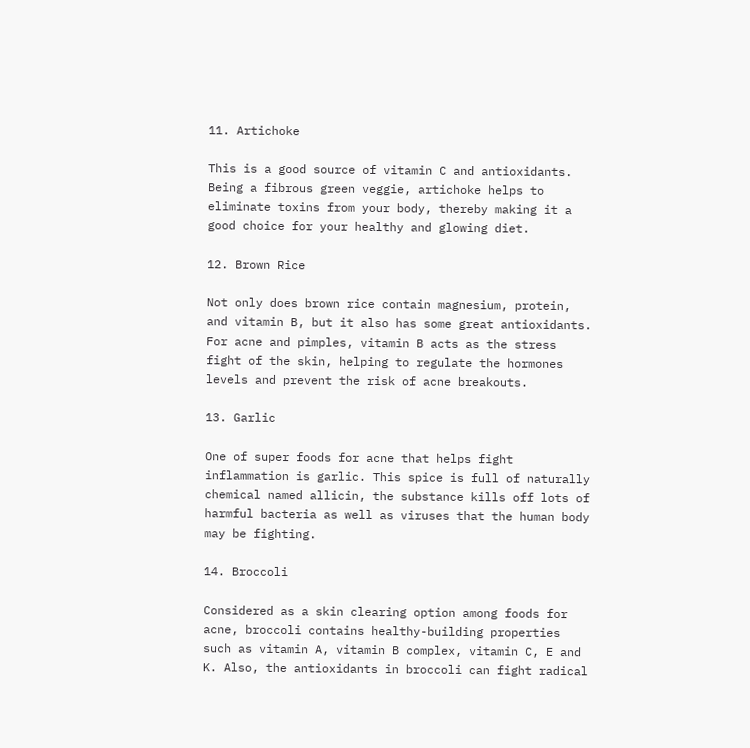11. Artichoke

This is a good source of vitamin C and antioxidants. Being a fibrous green veggie, artichoke helps to eliminate toxins from your body, thereby making it a good choice for your healthy and glowing diet.

12. Brown Rice

Not only does brown rice contain magnesium, protein, and vitamin B, but it also has some great antioxidants. For acne and pimples, vitamin B acts as the stress fight of the skin, helping to regulate the hormones levels and prevent the risk of acne breakouts.

13. Garlic

One of super foods for acne that helps fight inflammation is garlic. This spice is full of naturally chemical named allicin, the substance kills off lots of harmful bacteria as well as viruses that the human body may be fighting.

14. Broccoli

Considered as a skin clearing option among foods for acne, broccoli contains healthy-building properties such as vitamin A, vitamin B complex, vitamin C, E and K. Also, the antioxidants in broccoli can fight radical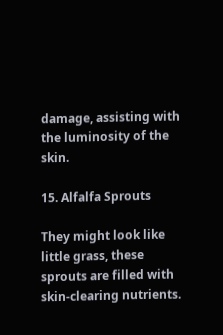damage, assisting with the luminosity of the skin.

15. Alfalfa Sprouts

They might look like little grass, these sprouts are filled with skin-clearing nutrients.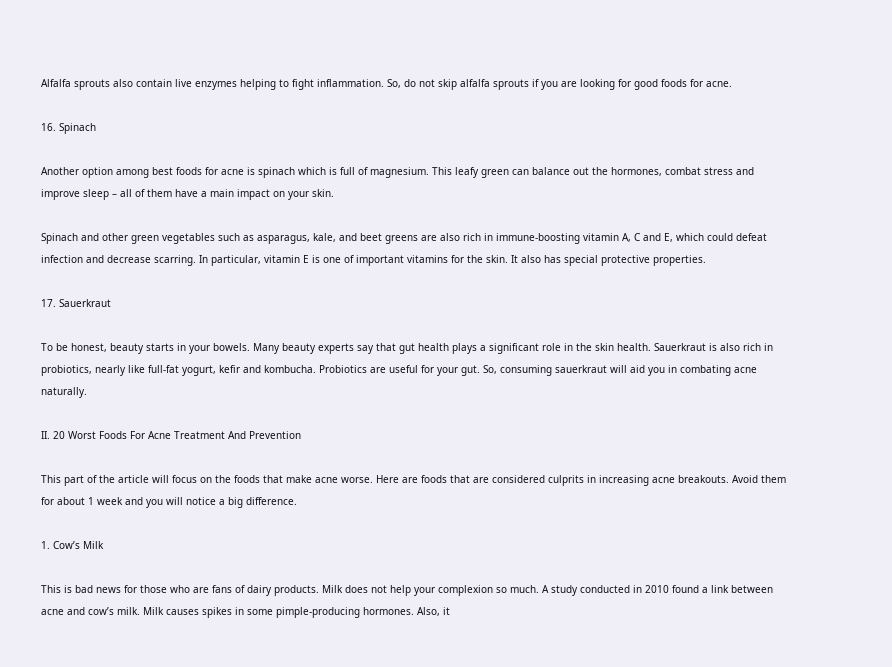Alfalfa sprouts also contain live enzymes helping to fight inflammation. So, do not skip alfalfa sprouts if you are looking for good foods for acne.

16. Spinach

Another option among best foods for acne is spinach which is full of magnesium. This leafy green can balance out the hormones, combat stress and improve sleep – all of them have a main impact on your skin.

Spinach and other green vegetables such as asparagus, kale, and beet greens are also rich in immune-boosting vitamin A, C and E, which could defeat infection and decrease scarring. In particular, vitamin E is one of important vitamins for the skin. It also has special protective properties.

17. Sauerkraut

To be honest, beauty starts in your bowels. Many beauty experts say that gut health plays a significant role in the skin health. Sauerkraut is also rich in probiotics, nearly like full-fat yogurt, kefir and kombucha. Probiotics are useful for your gut. So, consuming sauerkraut will aid you in combating acne naturally.

II. 20 Worst Foods For Acne Treatment And Prevention

This part of the article will focus on the foods that make acne worse. Here are foods that are considered culprits in increasing acne breakouts. Avoid them for about 1 week and you will notice a big difference.

1. Cow’s Milk

This is bad news for those who are fans of dairy products. Milk does not help your complexion so much. A study conducted in 2010 found a link between acne and cow’s milk. Milk causes spikes in some pimple-producing hormones. Also, it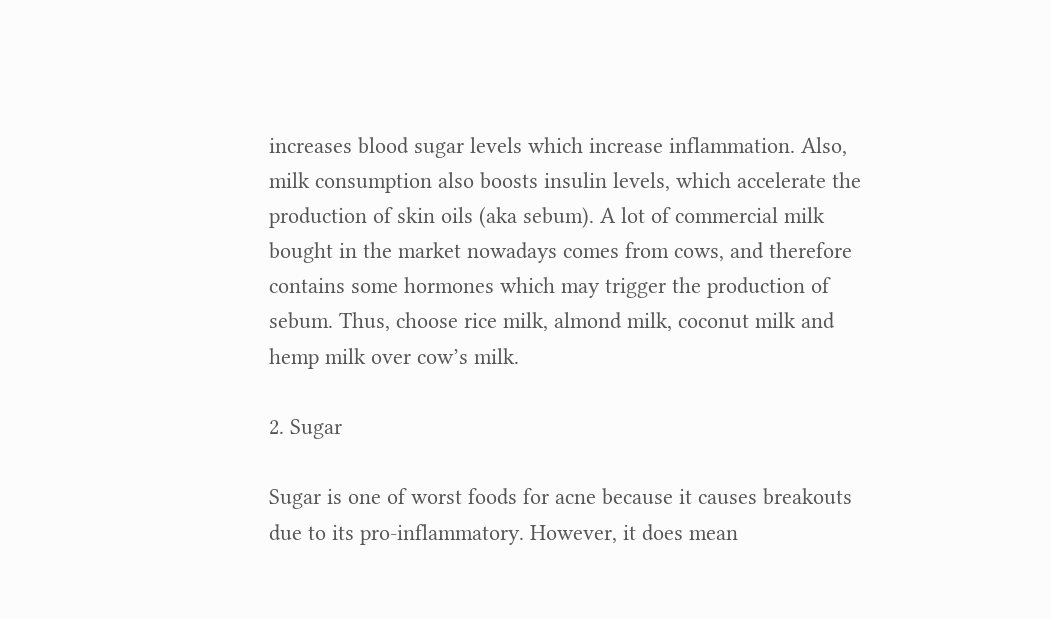increases blood sugar levels which increase inflammation. Also, milk consumption also boosts insulin levels, which accelerate the production of skin oils (aka sebum). A lot of commercial milk bought in the market nowadays comes from cows, and therefore contains some hormones which may trigger the production of sebum. Thus, choose rice milk, almond milk, coconut milk and hemp milk over cow’s milk.

2. Sugar

Sugar is one of worst foods for acne because it causes breakouts due to its pro-inflammatory. However, it does mean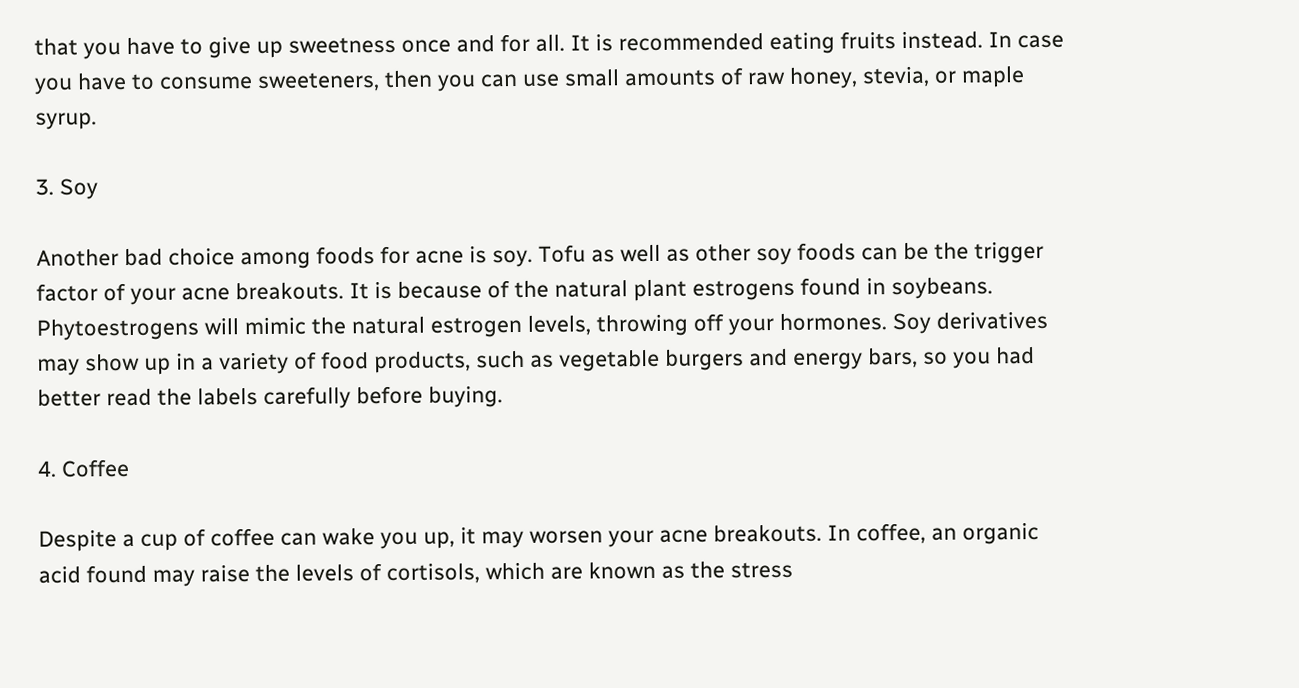that you have to give up sweetness once and for all. It is recommended eating fruits instead. In case you have to consume sweeteners, then you can use small amounts of raw honey, stevia, or maple syrup.

3. Soy

Another bad choice among foods for acne is soy. Tofu as well as other soy foods can be the trigger factor of your acne breakouts. It is because of the natural plant estrogens found in soybeans. Phytoestrogens will mimic the natural estrogen levels, throwing off your hormones. Soy derivatives may show up in a variety of food products, such as vegetable burgers and energy bars, so you had better read the labels carefully before buying.

4. Coffee

Despite a cup of coffee can wake you up, it may worsen your acne breakouts. In coffee, an organic acid found may raise the levels of cortisols, which are known as the stress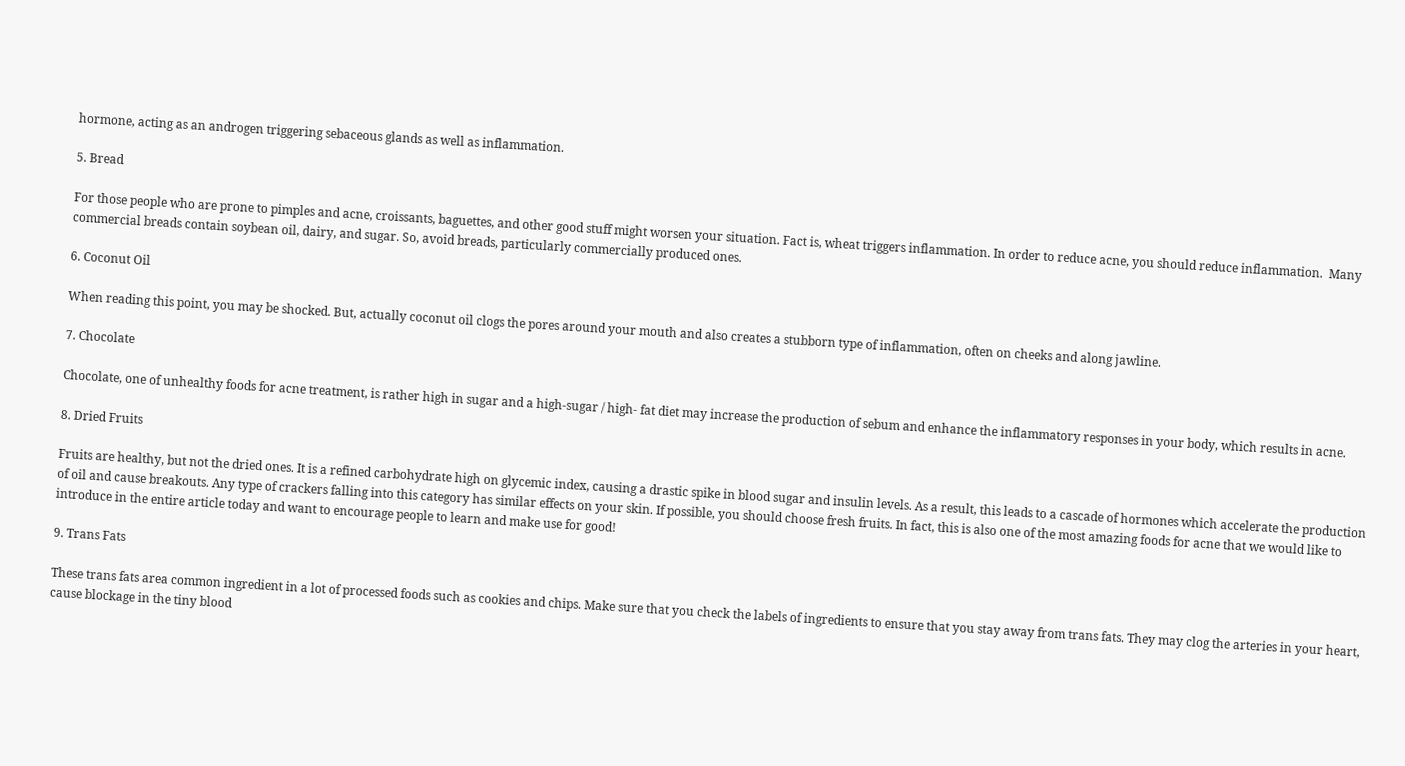hormone, acting as an androgen triggering sebaceous glands as well as inflammation.

5. Bread

For those people who are prone to pimples and acne, croissants, baguettes, and other good stuff might worsen your situation. Fact is, wheat triggers inflammation. In order to reduce acne, you should reduce inflammation.  Many commercial breads contain soybean oil, dairy, and sugar. So, avoid breads, particularly commercially produced ones.

6. Coconut Oil

When reading this point, you may be shocked. But, actually coconut oil clogs the pores around your mouth and also creates a stubborn type of inflammation, often on cheeks and along jawline.

7. Chocolate

Chocolate, one of unhealthy foods for acne treatment, is rather high in sugar and a high-sugar / high- fat diet may increase the production of sebum and enhance the inflammatory responses in your body, which results in acne.

8. Dried Fruits

Fruits are healthy, but not the dried ones. It is a refined carbohydrate high on glycemic index, causing a drastic spike in blood sugar and insulin levels. As a result, this leads to a cascade of hormones which accelerate the production of oil and cause breakouts. Any type of crackers falling into this category has similar effects on your skin. If possible, you should choose fresh fruits. In fact, this is also one of the most amazing foods for acne that we would like to introduce in the entire article today and want to encourage people to learn and make use for good!

9. Trans Fats

These trans fats area common ingredient in a lot of processed foods such as cookies and chips. Make sure that you check the labels of ingredients to ensure that you stay away from trans fats. They may clog the arteries in your heart, cause blockage in the tiny blood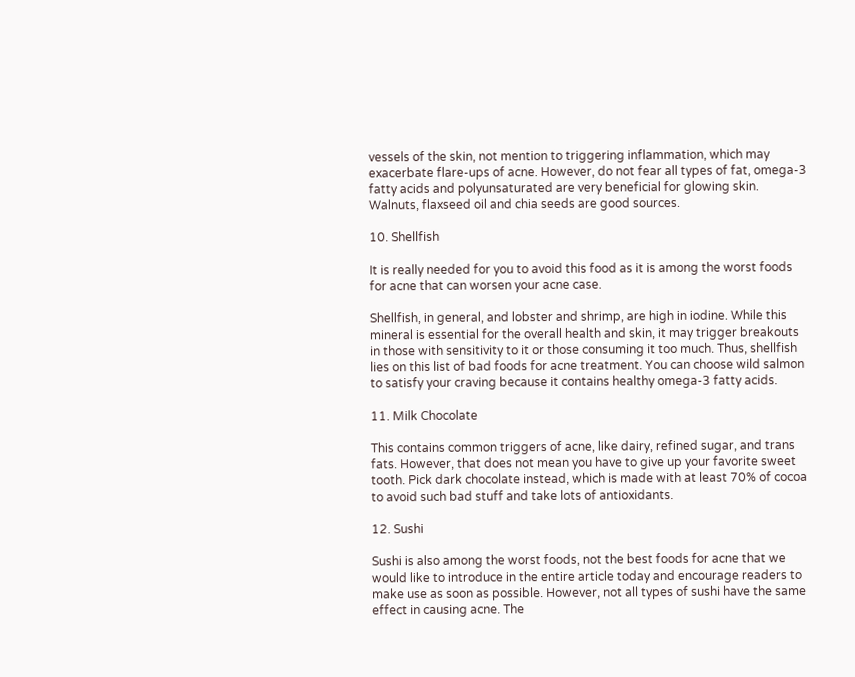vessels of the skin, not mention to triggering inflammation, which may exacerbate flare-ups of acne. However, do not fear all types of fat, omega-3 fatty acids and polyunsaturated are very beneficial for glowing skin. Walnuts, flaxseed oil and chia seeds are good sources.

10. Shellfish

It is really needed for you to avoid this food as it is among the worst foods for acne that can worsen your acne case.

Shellfish, in general, and lobster and shrimp, are high in iodine. While this mineral is essential for the overall health and skin, it may trigger breakouts in those with sensitivity to it or those consuming it too much. Thus, shellfish lies on this list of bad foods for acne treatment. You can choose wild salmon to satisfy your craving because it contains healthy omega-3 fatty acids.

11. Milk Chocolate

This contains common triggers of acne, like dairy, refined sugar, and trans fats. However, that does not mean you have to give up your favorite sweet tooth. Pick dark chocolate instead, which is made with at least 70% of cocoa to avoid such bad stuff and take lots of antioxidants.

12. Sushi

Sushi is also among the worst foods, not the best foods for acne that we would like to introduce in the entire article today and encourage readers to make use as soon as possible. However, not all types of sushi have the same effect in causing acne. The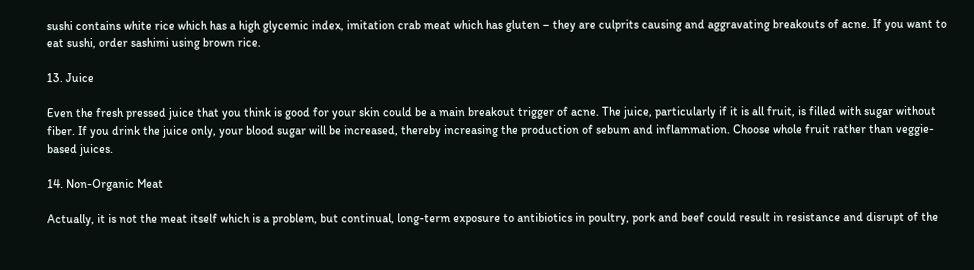sushi contains white rice which has a high glycemic index, imitation crab meat which has gluten – they are culprits causing and aggravating breakouts of acne. If you want to eat sushi, order sashimi using brown rice.

13. Juice

Even the fresh pressed juice that you think is good for your skin could be a main breakout trigger of acne. The juice, particularly if it is all fruit, is filled with sugar without fiber. If you drink the juice only, your blood sugar will be increased, thereby increasing the production of sebum and inflammation. Choose whole fruit rather than veggie-based juices.

14. Non-Organic Meat

Actually, it is not the meat itself which is a problem, but continual, long-term exposure to antibiotics in poultry, pork and beef could result in resistance and disrupt of the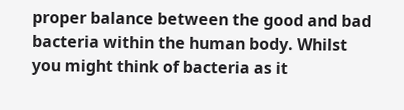proper balance between the good and bad bacteria within the human body. Whilst you might think of bacteria as it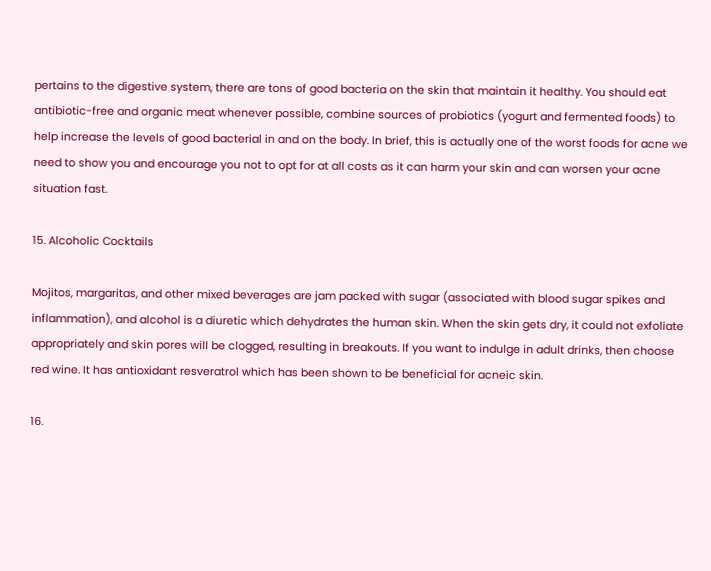pertains to the digestive system, there are tons of good bacteria on the skin that maintain it healthy. You should eat antibiotic-free and organic meat whenever possible, combine sources of probiotics (yogurt and fermented foods) to help increase the levels of good bacterial in and on the body. In brief, this is actually one of the worst foods for acne we need to show you and encourage you not to opt for at all costs as it can harm your skin and can worsen your acne situation fast.

15. Alcoholic Cocktails

Mojitos, margaritas, and other mixed beverages are jam packed with sugar (associated with blood sugar spikes and inflammation), and alcohol is a diuretic which dehydrates the human skin. When the skin gets dry, it could not exfoliate appropriately and skin pores will be clogged, resulting in breakouts. If you want to indulge in adult drinks, then choose red wine. It has antioxidant resveratrol which has been shown to be beneficial for acneic skin.

16.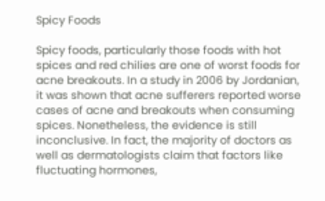Spicy Foods

Spicy foods, particularly those foods with hot spices and red chilies are one of worst foods for acne breakouts. In a study in 2006 by Jordanian, it was shown that acne sufferers reported worse cases of acne and breakouts when consuming spices. Nonetheless, the evidence is still inconclusive. In fact, the majority of doctors as well as dermatologists claim that factors like fluctuating hormones,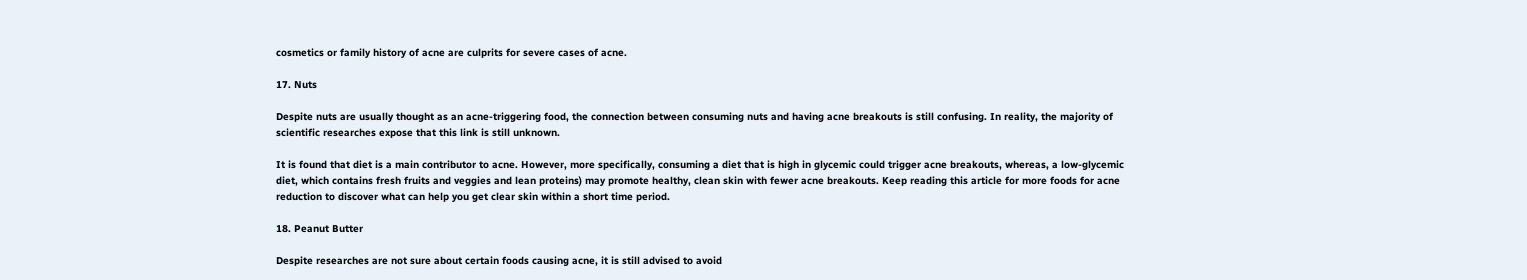cosmetics or family history of acne are culprits for severe cases of acne.

17. Nuts

Despite nuts are usually thought as an acne-triggering food, the connection between consuming nuts and having acne breakouts is still confusing. In reality, the majority of scientific researches expose that this link is still unknown.

It is found that diet is a main contributor to acne. However, more specifically, consuming a diet that is high in glycemic could trigger acne breakouts, whereas, a low-glycemic diet, which contains fresh fruits and veggies and lean proteins) may promote healthy, clean skin with fewer acne breakouts. Keep reading this article for more foods for acne reduction to discover what can help you get clear skin within a short time period.

18. Peanut Butter

Despite researches are not sure about certain foods causing acne, it is still advised to avoid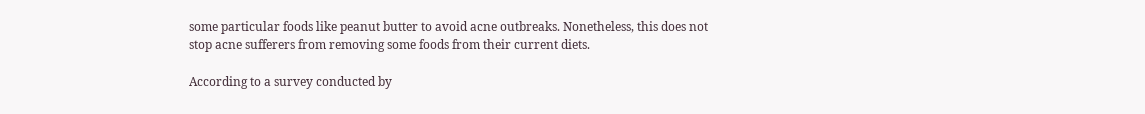some particular foods like peanut butter to avoid acne outbreaks. Nonetheless, this does not stop acne sufferers from removing some foods from their current diets.

According to a survey conducted by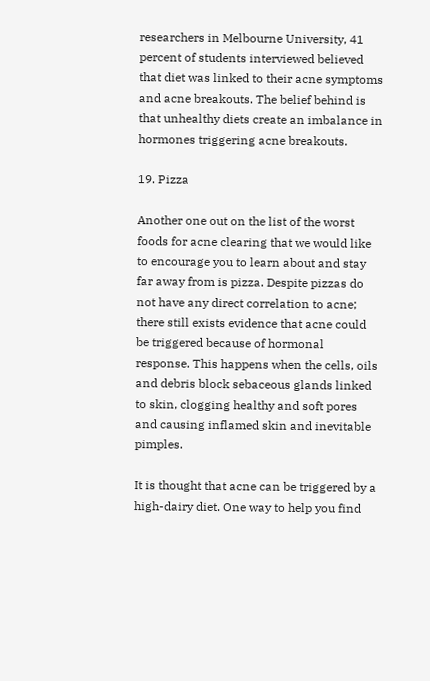researchers in Melbourne University, 41 percent of students interviewed believed that diet was linked to their acne symptoms and acne breakouts. The belief behind is that unhealthy diets create an imbalance in hormones triggering acne breakouts.

19. Pizza

Another one out on the list of the worst foods for acne clearing that we would like to encourage you to learn about and stay far away from is pizza. Despite pizzas do not have any direct correlation to acne; there still exists evidence that acne could be triggered because of hormonal response. This happens when the cells, oils and debris block sebaceous glands linked to skin, clogging healthy and soft pores and causing inflamed skin and inevitable pimples.

It is thought that acne can be triggered by a high-dairy diet. One way to help you find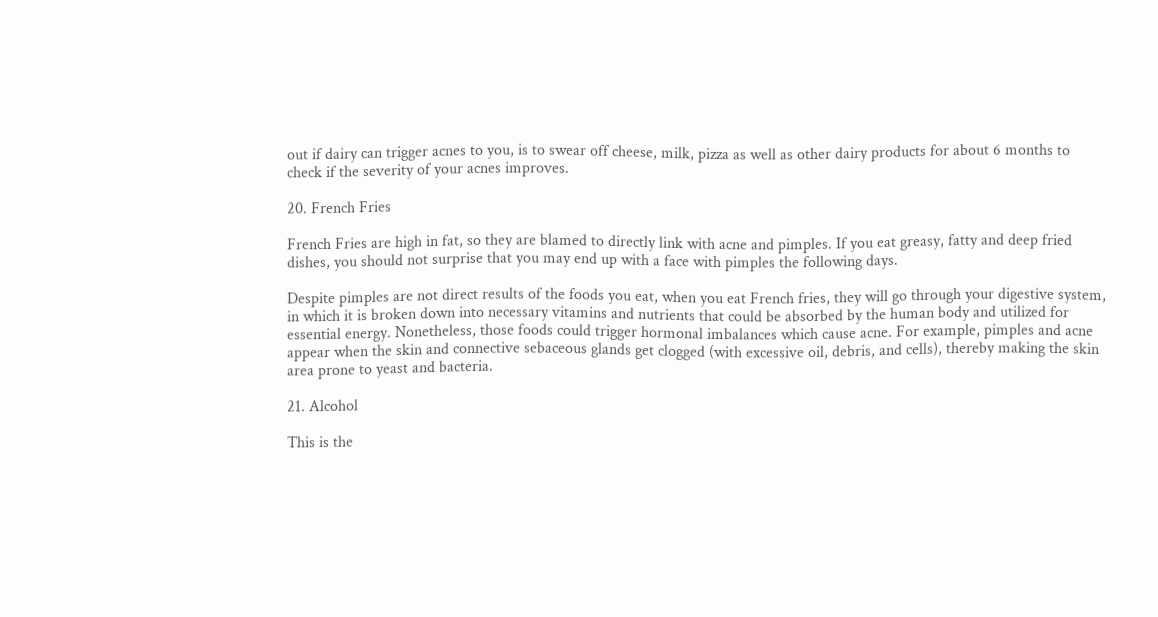out if dairy can trigger acnes to you, is to swear off cheese, milk, pizza as well as other dairy products for about 6 months to check if the severity of your acnes improves.

20. French Fries

French Fries are high in fat, so they are blamed to directly link with acne and pimples. If you eat greasy, fatty and deep fried dishes, you should not surprise that you may end up with a face with pimples the following days.

Despite pimples are not direct results of the foods you eat, when you eat French fries, they will go through your digestive system, in which it is broken down into necessary vitamins and nutrients that could be absorbed by the human body and utilized for essential energy. Nonetheless, those foods could trigger hormonal imbalances which cause acne. For example, pimples and acne appear when the skin and connective sebaceous glands get clogged (with excessive oil, debris, and cells), thereby making the skin area prone to yeast and bacteria.

21. Alcohol

This is the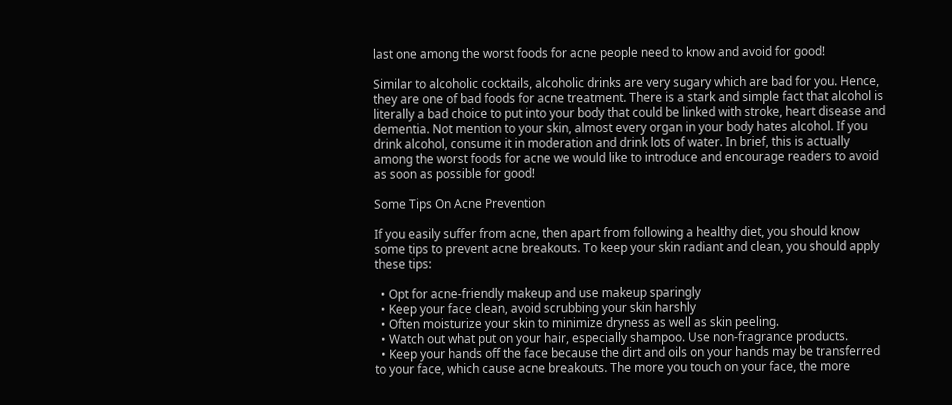last one among the worst foods for acne people need to know and avoid for good!

Similar to alcoholic cocktails, alcoholic drinks are very sugary which are bad for you. Hence, they are one of bad foods for acne treatment. There is a stark and simple fact that alcohol is literally a bad choice to put into your body that could be linked with stroke, heart disease and dementia. Not mention to your skin, almost every organ in your body hates alcohol. If you drink alcohol, consume it in moderation and drink lots of water. In brief, this is actually among the worst foods for acne we would like to introduce and encourage readers to avoid as soon as possible for good!

Some Tips On Acne Prevention

If you easily suffer from acne, then apart from following a healthy diet, you should know some tips to prevent acne breakouts. To keep your skin radiant and clean, you should apply these tips:

  • Opt for acne-friendly makeup and use makeup sparingly
  • Keep your face clean, avoid scrubbing your skin harshly
  • Often moisturize your skin to minimize dryness as well as skin peeling.
  • Watch out what put on your hair, especially shampoo. Use non-fragrance products.
  • Keep your hands off the face because the dirt and oils on your hands may be transferred to your face, which cause acne breakouts. The more you touch on your face, the more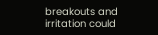breakouts and irritation could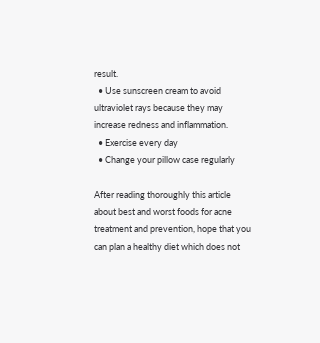result.
  • Use sunscreen cream to avoid ultraviolet rays because they may increase redness and inflammation.
  • Exercise every day
  • Change your pillow case regularly

After reading thoroughly this article about best and worst foods for acne treatment and prevention, hope that you can plan a healthy diet which does not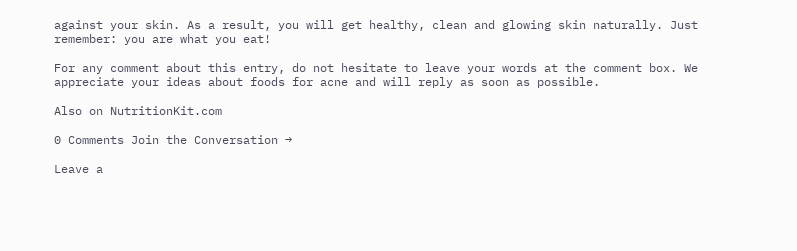against your skin. As a result, you will get healthy, clean and glowing skin naturally. Just remember: you are what you eat!

For any comment about this entry, do not hesitate to leave your words at the comment box. We appreciate your ideas about foods for acne and will reply as soon as possible.

Also on NutritionKit.com

0 Comments Join the Conversation →

Leave a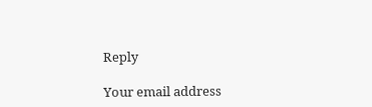Reply

Your email address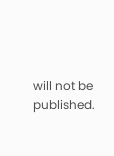will not be published.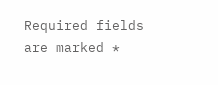Required fields are marked *